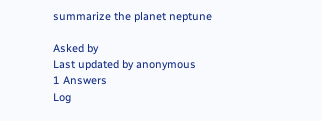summarize the planet neptune

Asked by
Last updated by anonymous
1 Answers
Log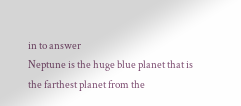in to answer
Neptune is the huge blue planet that is the farthest planet from the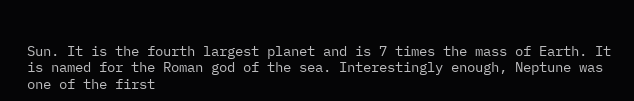Sun. It is the fourth largest planet and is 7 times the mass of Earth. It is named for the Roman god of the sea. Interestingly enough, Neptune was one of the first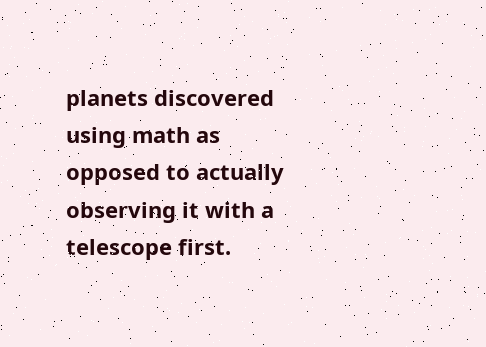planets discovered using math as opposed to actually observing it with a telescope first.